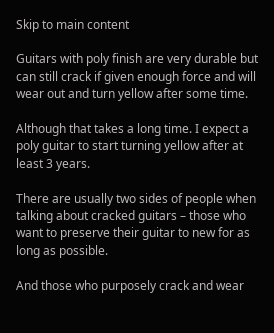Skip to main content

Guitars with poly finish are very durable but can still crack if given enough force and will wear out and turn yellow after some time.

Although that takes a long time. I expect a poly guitar to start turning yellow after at least 3 years.

There are usually two sides of people when talking about cracked guitars – those who want to preserve their guitar to new for as long as possible.

And those who purposely crack and wear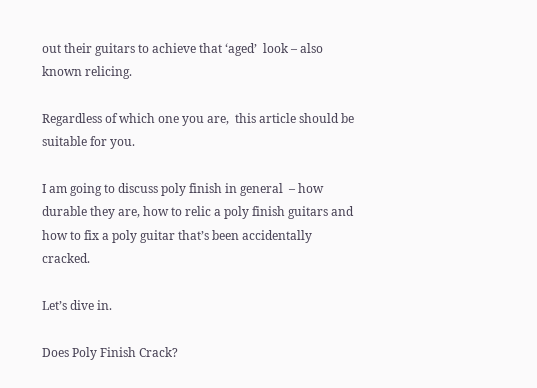out their guitars to achieve that ‘aged’  look – also known relicing.

Regardless of which one you are,  this article should be suitable for you.

I am going to discuss poly finish in general  – how durable they are, how to relic a poly finish guitars and how to fix a poly guitar that’s been accidentally cracked.

Let’s dive in.

Does Poly Finish Crack?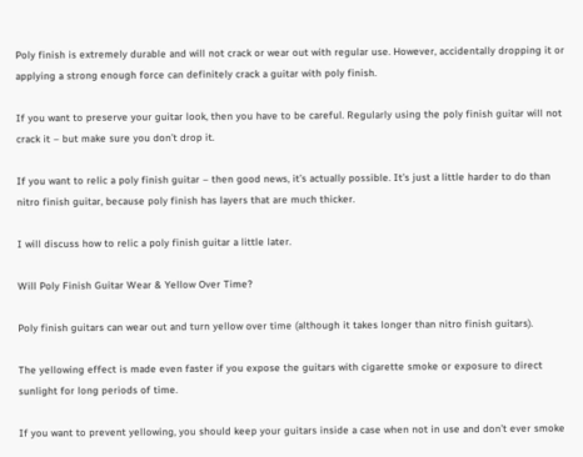Poly finish is extremely durable and will not crack or wear out with regular use. However, accidentally dropping it or applying a strong enough force can definitely crack a guitar with poly finish.

If you want to preserve your guitar look, then you have to be careful. Regularly using the poly finish guitar will not crack it – but make sure you don’t drop it.

If you want to relic a poly finish guitar – then good news, it’s actually possible. It’s just a little harder to do than nitro finish guitar, because poly finish has layers that are much thicker.

I will discuss how to relic a poly finish guitar a little later.

Will Poly Finish Guitar Wear & Yellow Over Time?

Poly finish guitars can wear out and turn yellow over time (although it takes longer than nitro finish guitars).

The yellowing effect is made even faster if you expose the guitars with cigarette smoke or exposure to direct sunlight for long periods of time.

If you want to prevent yellowing, you should keep your guitars inside a case when not in use and don’t ever smoke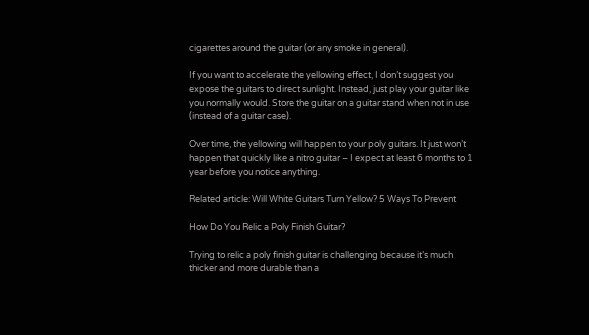cigarettes around the guitar (or any smoke in general).

If you want to accelerate the yellowing effect, I don’t suggest you expose the guitars to direct sunlight. Instead, just play your guitar like you normally would. Store the guitar on a guitar stand when not in use (instead of a guitar case).

Over time, the yellowing will happen to your poly guitars. It just won’t happen that quickly like a nitro guitar – I expect at least 6 months to 1 year before you notice anything.

Related article: Will White Guitars Turn Yellow? 5 Ways To Prevent

How Do You Relic a Poly Finish Guitar?

Trying to relic a poly finish guitar is challenging because it’s much thicker and more durable than a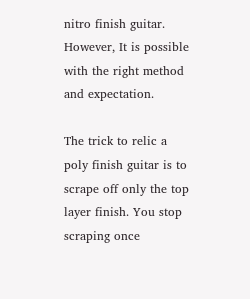nitro finish guitar. However, It is possible with the right method and expectation.

The trick to relic a poly finish guitar is to scrape off only the top layer finish. You stop scraping once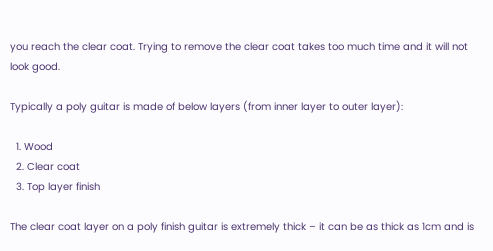you reach the clear coat. Trying to remove the clear coat takes too much time and it will not look good.

Typically a poly guitar is made of below layers (from inner layer to outer layer):

  1. Wood
  2. Clear coat
  3. Top layer finish

The clear coat layer on a poly finish guitar is extremely thick – it can be as thick as 1cm and is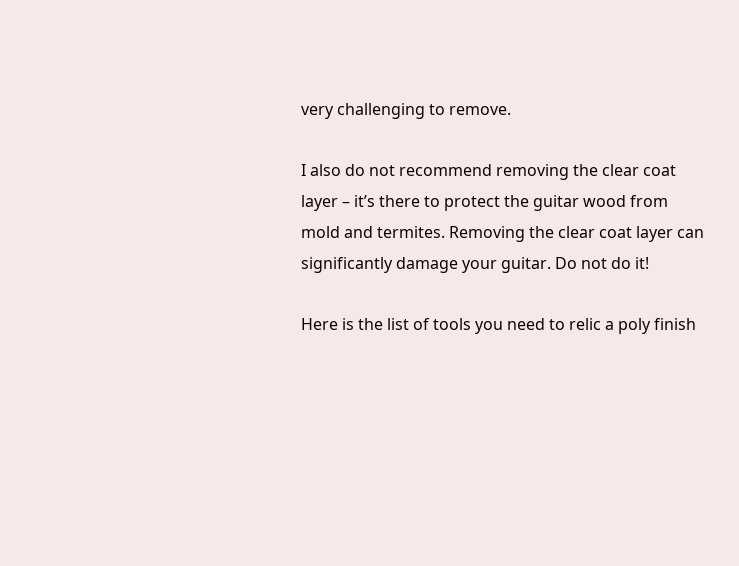very challenging to remove.

I also do not recommend removing the clear coat layer – it’s there to protect the guitar wood from mold and termites. Removing the clear coat layer can significantly damage your guitar. Do not do it!

Here is the list of tools you need to relic a poly finish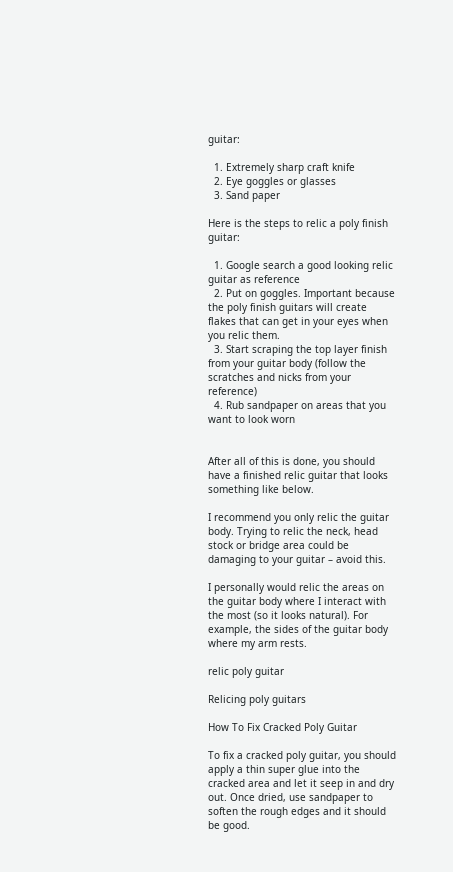guitar:

  1. Extremely sharp craft knife
  2. Eye goggles or glasses
  3. Sand paper

Here is the steps to relic a poly finish guitar:

  1. Google search a good looking relic guitar as reference
  2. Put on goggles. Important because the poly finish guitars will create flakes that can get in your eyes when you relic them.
  3. Start scraping the top layer finish from your guitar body (follow the scratches and nicks from your reference)
  4. Rub sandpaper on areas that you want to look worn


After all of this is done, you should have a finished relic guitar that looks something like below.

I recommend you only relic the guitar body. Trying to relic the neck, head stock or bridge area could be damaging to your guitar – avoid this.

I personally would relic the areas on the guitar body where I interact with the most (so it looks natural). For example, the sides of the guitar body where my arm rests.

relic poly guitar

Relicing poly guitars

How To Fix Cracked Poly Guitar

To fix a cracked poly guitar, you should apply a thin super glue into the cracked area and let it seep in and dry out. Once dried, use sandpaper to soften the rough edges and it should be good.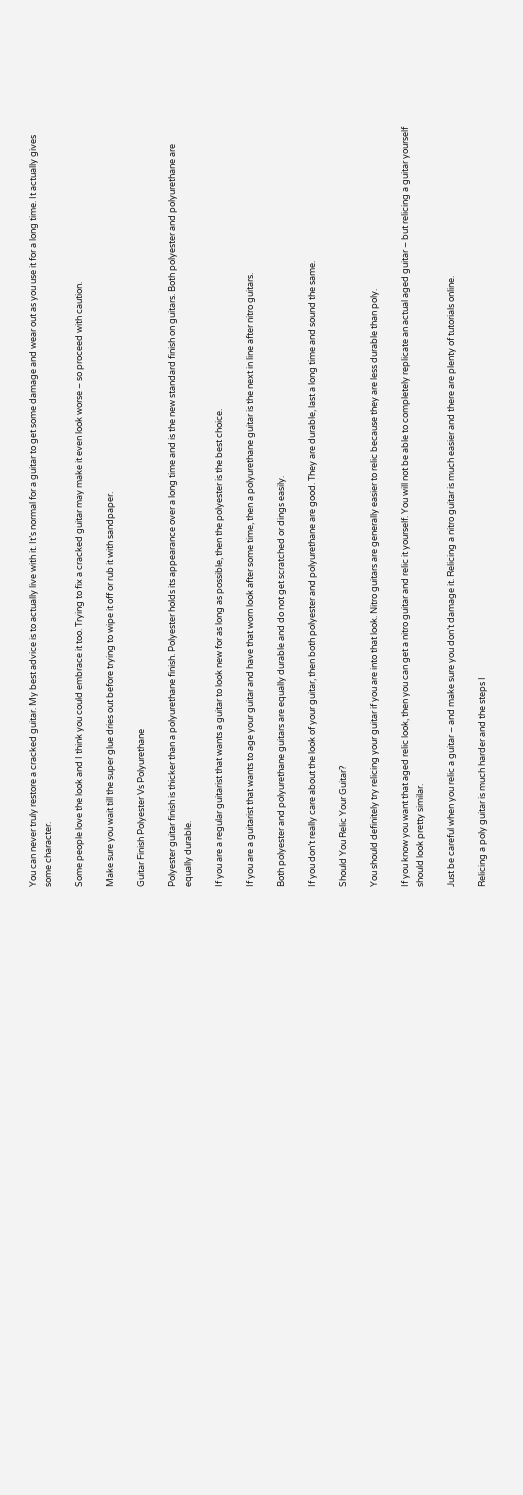You can never truly restore a cracked guitar. My best advice is to actually live with it. It’s normal for a guitar to get some damage and wear out as you use it for a long time. It actually gives some character.

Some people love the look and I think you could embrace it too. Trying to fix a cracked guitar may make it even look worse – so proceed with caution.

Make sure you wait till the super glue dries out before trying to wipe it off or rub it with sandpaper.

Guitar Finish Polyester Vs Polyurethane

Polyester guitar finish is thicker than a polyurethane finish. Polyester holds its appearance over a long time and is the new standard finish on guitars. Both polyester and polyurethane are equally durable.

If you are a regular guitarist that wants a guitar to look new for as long as possible, then the polyester is the best choice.

If you are a guitarist that wants to age your guitar and have that worn look after some time, then a polyurethane guitar is the next in line after nitro guitars.

Both polyester and polyurethane guitars are equally durable and do not get scratched or dings easily.

If you don’t really care about the look of your guitar, then both polyester and polyurethane are good. They are durable, last a long time and sound the same.

Should You Relic Your Guitar?

You should definitely try relicing your guitar if you are into that look. Nitro guitars are generally easier to relic because they are less durable than poly.

If you know you want that aged relic look, then you can get a nitro guitar and relic it yourself. You will not be able to completely replicate an actual aged guitar – but relicing a guitar yourself should look pretty similar.

Just be careful when you relic a guitar – and make sure you don’t damage it. Relicing a nitro guitar is much easier and there are plenty of tutorials online.

Relicing a poly guitar is much harder and the steps I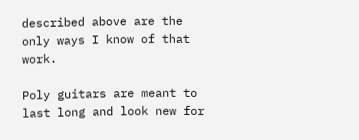described above are the only ways I know of that work.

Poly guitars are meant to last long and look new for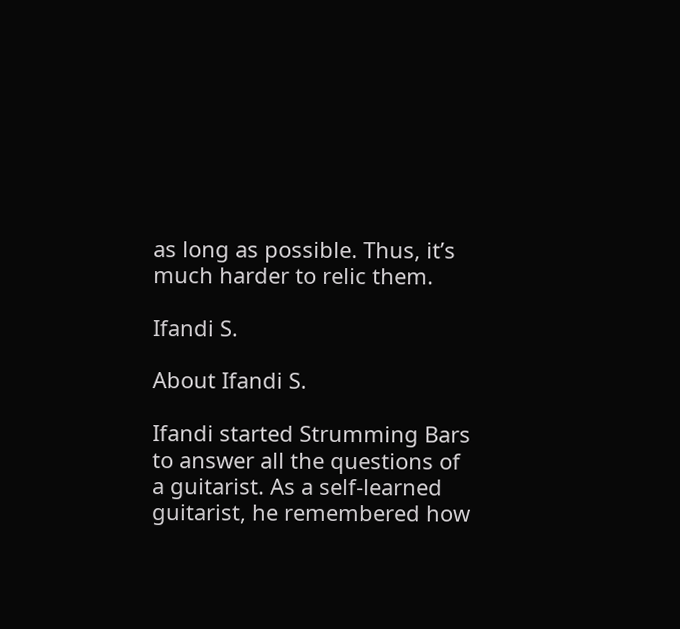as long as possible. Thus, it’s much harder to relic them.

Ifandi S.

About Ifandi S.

Ifandi started Strumming Bars to answer all the questions of a guitarist. As a self-learned guitarist, he remembered how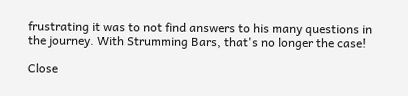frustrating it was to not find answers to his many questions in the journey. With Strumming Bars, that's no longer the case!

Close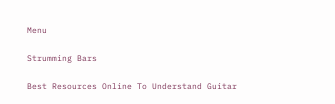Menu

Strumming Bars

Best Resources Online To Understand Guitar